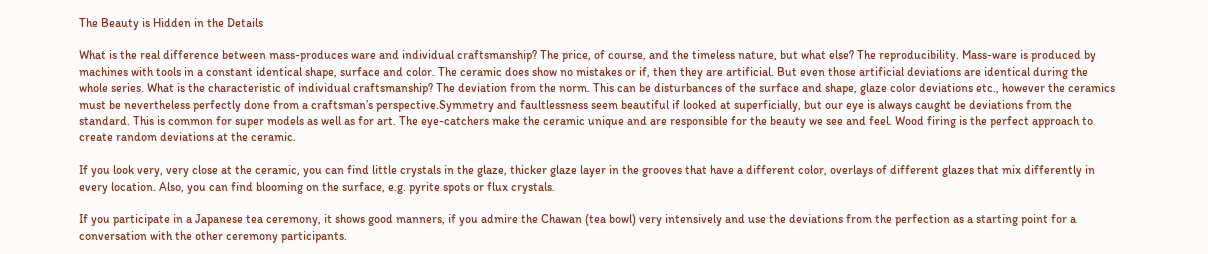The Beauty is Hidden in the Details

What is the real difference between mass-produces ware and individual craftsmanship? The price, of course, and the timeless nature, but what else? The reproducibility. Mass-ware is produced by machines with tools in a constant identical shape, surface and color. The ceramic does show no mistakes or if, then they are artificial. But even those artificial deviations are identical during the whole series. What is the characteristic of individual craftsmanship? The deviation from the norm. This can be disturbances of the surface and shape, glaze color deviations etc., however the ceramics must be nevertheless perfectly done from a craftsman’s perspective.Symmetry and faultlessness seem beautiful if looked at superficially, but our eye is always caught be deviations from the standard. This is common for super models as well as for art. The eye-catchers make the ceramic unique and are responsible for the beauty we see and feel. Wood firing is the perfect approach to create random deviations at the ceramic.

If you look very, very close at the ceramic, you can find little crystals in the glaze, thicker glaze layer in the grooves that have a different color, overlays of different glazes that mix differently in every location. Also, you can find blooming on the surface, e.g. pyrite spots or flux crystals.

If you participate in a Japanese tea ceremony, it shows good manners, if you admire the Chawan (tea bowl) very intensively and use the deviations from the perfection as a starting point for a conversation with the other ceremony participants.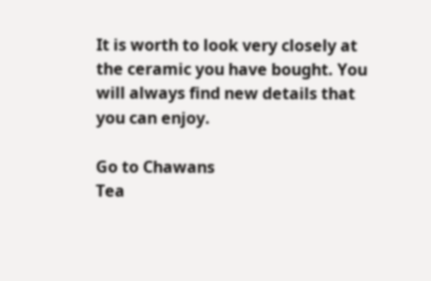It is worth to look very closely at the ceramic you have bought. You will always find new details that you can enjoy.

Go to Chawans
Tea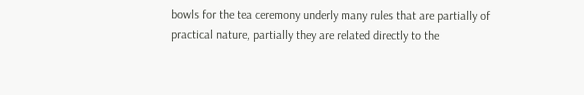bowls for the tea ceremony underly many rules that are partially of practical nature, partially they are related directly to the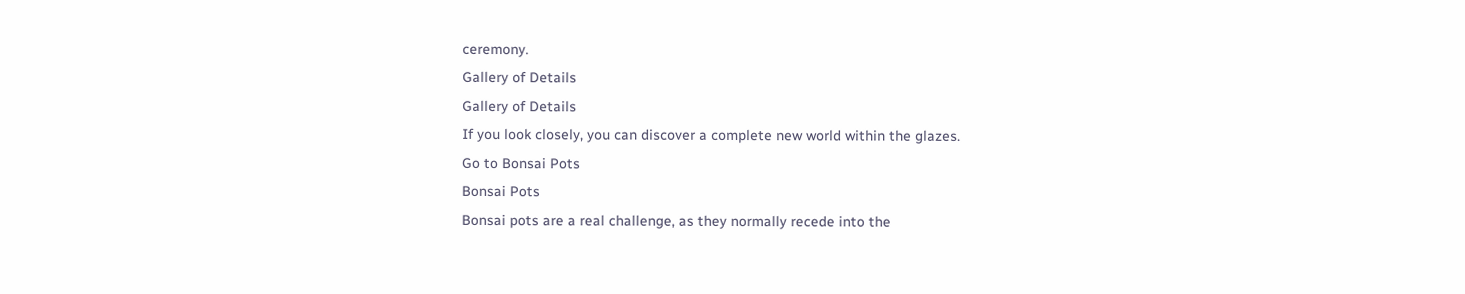ceremony.
Gallery of Details
Gallery of Details
If you look closely, you can discover a complete new world within the glazes.
Go to Bonsai Pots
Bonsai Pots
Bonsai pots are a real challenge, as they normally recede into the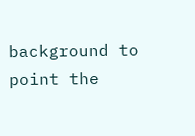background to point the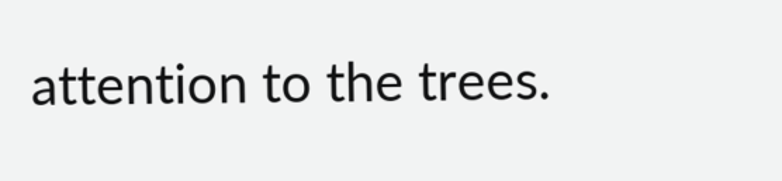attention to the trees.